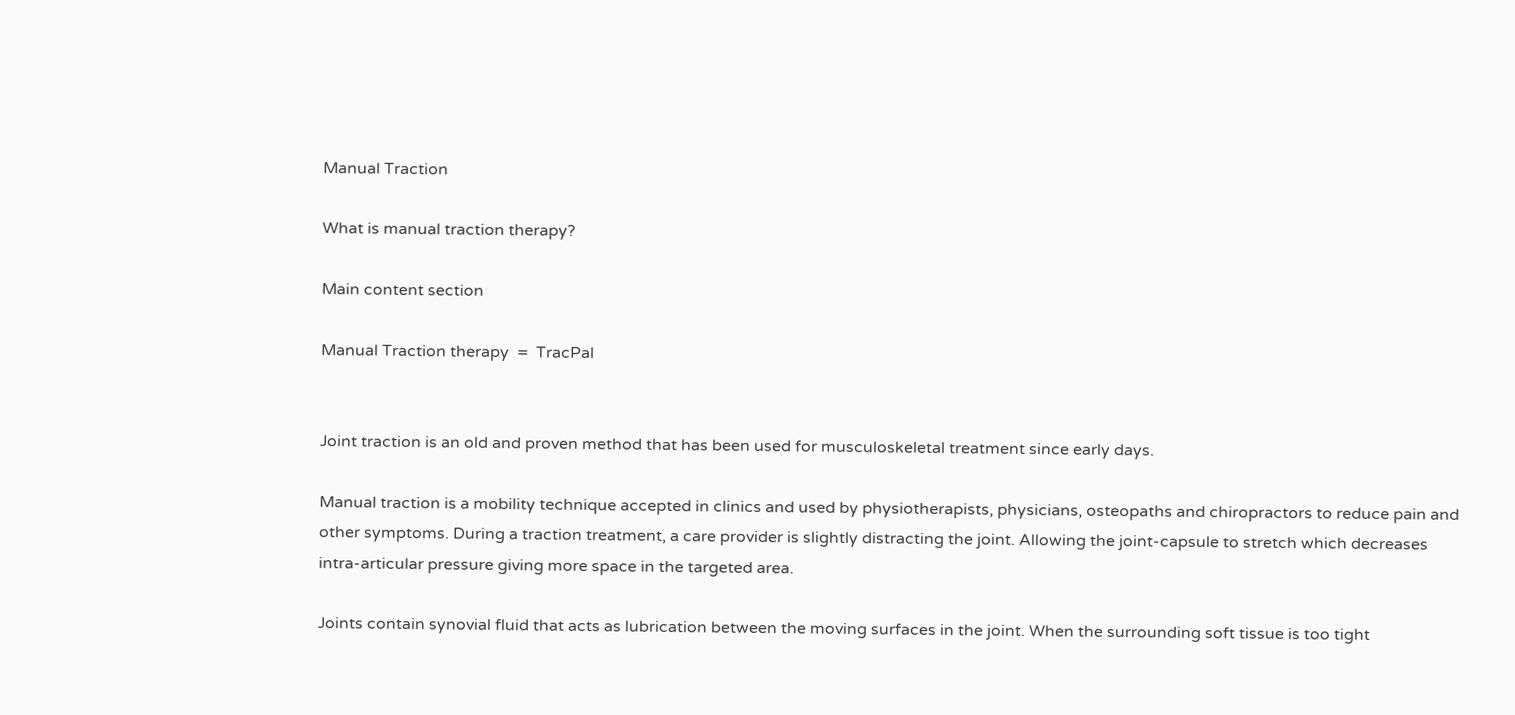Manual Traction

What is manual traction therapy?

Main content section

Manual Traction therapy  =  TracPal


Joint traction is an old and proven method that has been used for musculoskeletal treatment since early days.

Manual traction is a mobility technique accepted in clinics and used by physiotherapists, physicians, osteopaths and chiropractors to reduce pain and other symptoms. During a traction treatment, a care provider is slightly distracting the joint. Allowing the joint-capsule to stretch which decreases intra-articular pressure giving more space in the targeted area.

Joints contain synovial fluid that acts as lubrication between the moving surfaces in the joint. When the surrounding soft tissue is too tight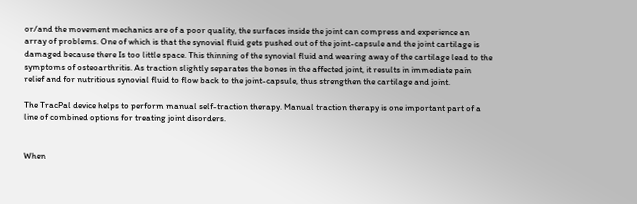or/and the movement mechanics are of a poor quality, the surfaces inside the joint can compress and experience an array of problems. One of which is that the synovial fluid gets pushed out of the joint-capsule and the joint cartilage is damaged because there Is too little space. This thinning of the synovial fluid and wearing away of the cartilage lead to the symptoms of osteoarthritis. As traction slightly separates the bones in the affected joint, it results in immediate pain relief and for nutritious synovial fluid to flow back to the joint-capsule, thus strengthen the cartilage and joint.

The TracPal device helps to perform manual self-traction therapy. Manual traction therapy is one important part of a line of combined options for treating joint disorders.


When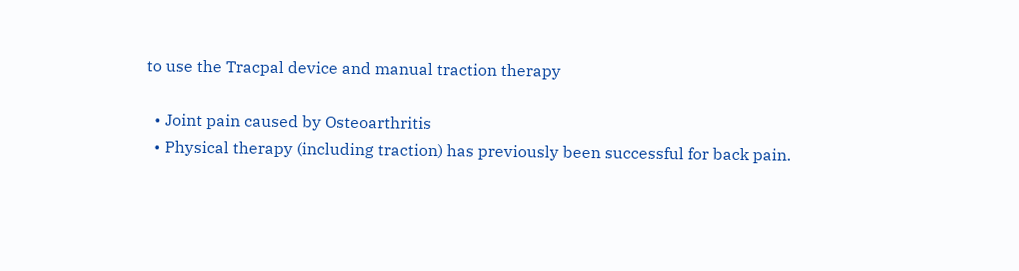to use the Tracpal device and manual traction therapy

  • Joint pain caused by Osteoarthritis
  • Physical therapy (including traction) has previously been successful for back pain.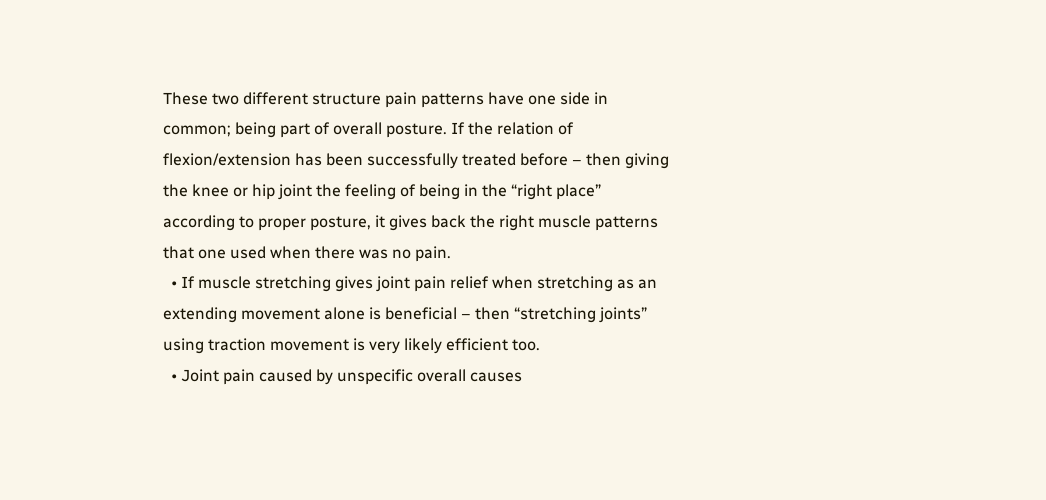These two different structure pain patterns have one side in common; being part of overall posture. If the relation of flexion/extension has been successfully treated before – then giving the knee or hip joint the feeling of being in the “right place” according to proper posture, it gives back the right muscle patterns that one used when there was no pain.
  • If muscle stretching gives joint pain relief when stretching as an extending movement alone is beneficial – then “stretching joints” using traction movement is very likely efficient too.
  • Joint pain caused by unspecific overall causes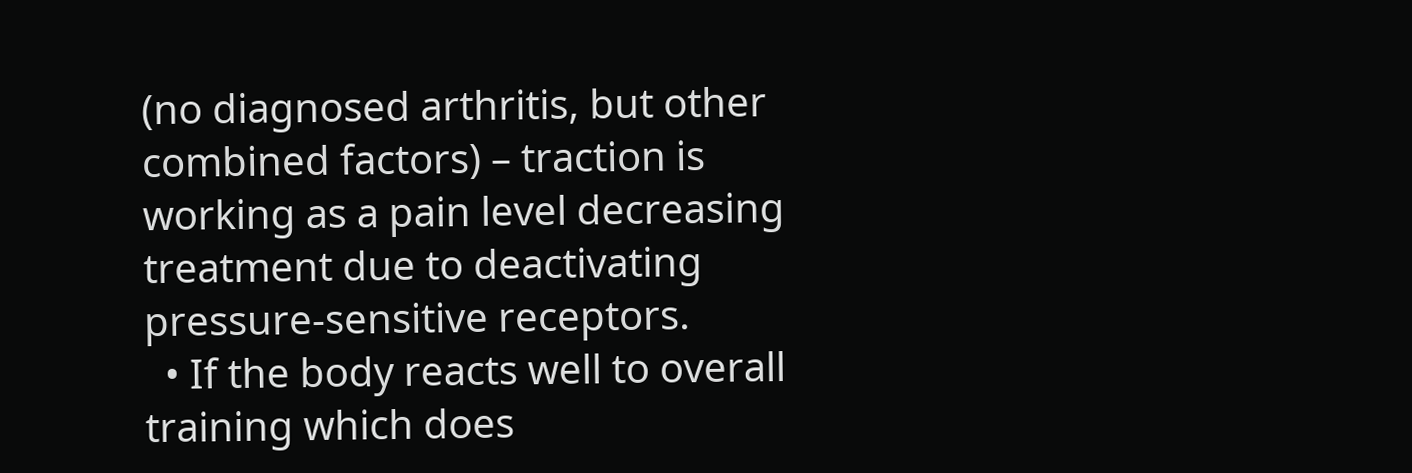(no diagnosed arthritis, but other combined factors) – traction is working as a pain level decreasing treatment due to deactivating pressure-sensitive receptors.
  • If the body reacts well to overall training which does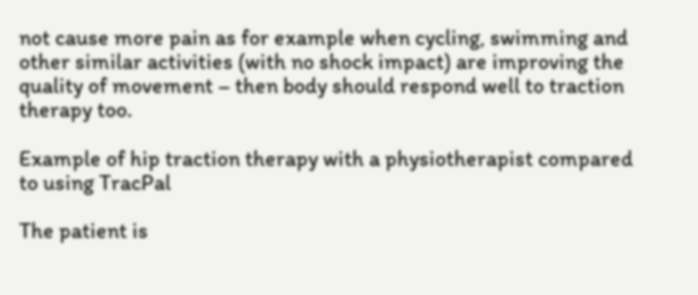not cause more pain as for example when cycling, swimming and other similar activities (with no shock impact) are improving the quality of movement – then body should respond well to traction therapy too.

Example of hip traction therapy with a physiotherapist compared to using TracPal

The patient is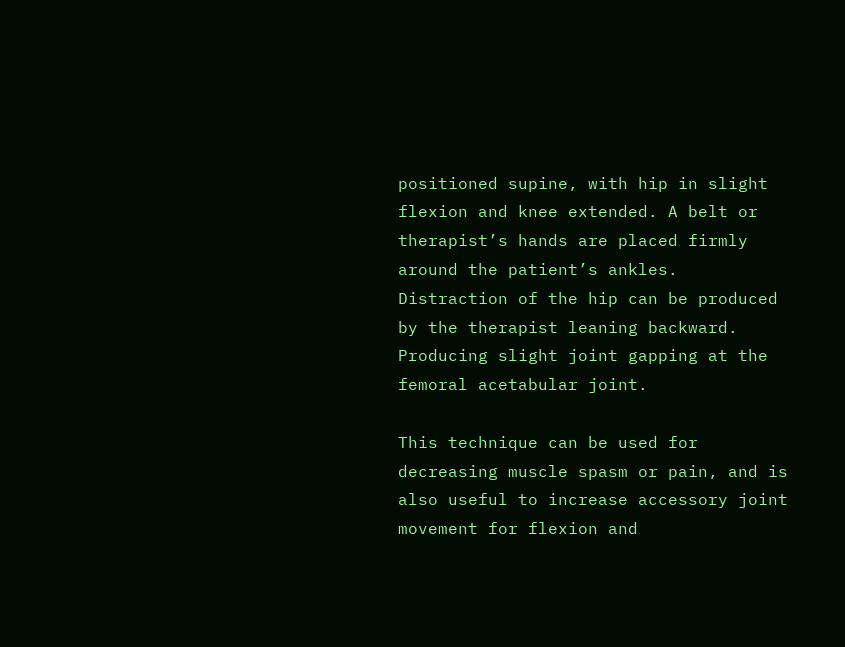positioned supine, with hip in slight flexion and knee extended. A belt or therapist’s hands are placed firmly around the patient’s ankles. Distraction of the hip can be produced by the therapist leaning backward. Producing slight joint gapping at the femoral acetabular joint.

This technique can be used for decreasing muscle spasm or pain, and is also useful to increase accessory joint movement for flexion and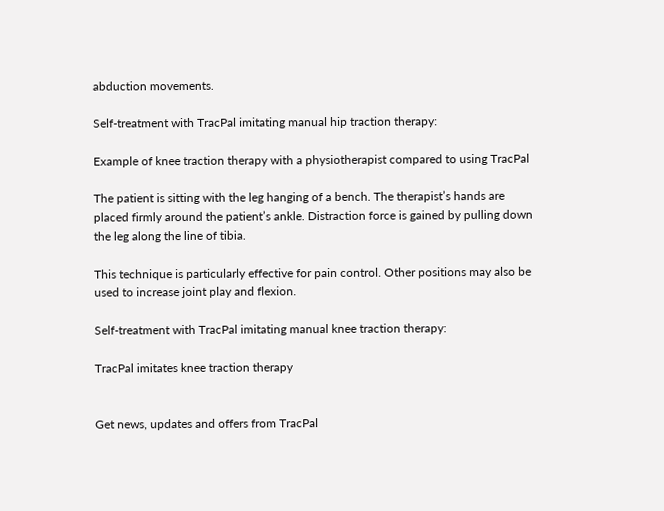abduction movements.

Self-treatment with TracPal imitating manual hip traction therapy:

Example of knee traction therapy with a physiotherapist compared to using TracPal

The patient is sitting with the leg hanging of a bench. The therapist’s hands are placed firmly around the patient’s ankle. Distraction force is gained by pulling down the leg along the line of tibia.

This technique is particularly effective for pain control. Other positions may also be used to increase joint play and flexion.

Self-treatment with TracPal imitating manual knee traction therapy:

TracPal imitates knee traction therapy


Get news, updates and offers from TracPal